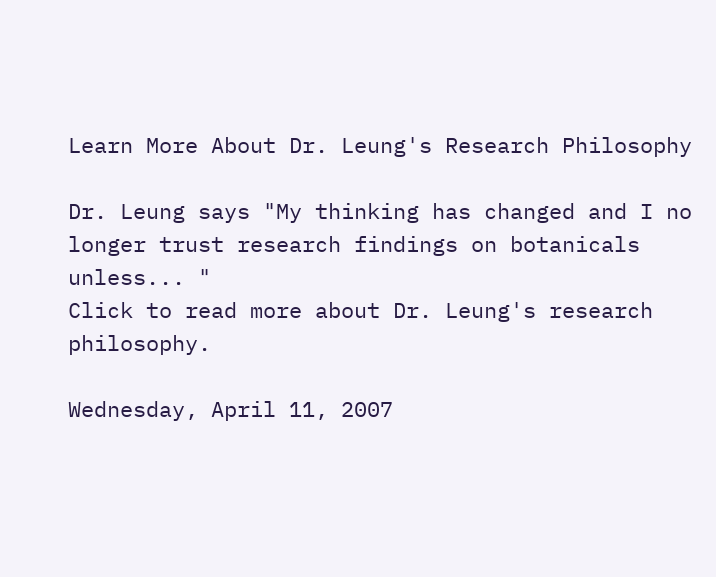Learn More About Dr. Leung's Research Philosophy

Dr. Leung says "My thinking has changed and I no longer trust research findings on botanicals unless... "
Click to read more about Dr. Leung's research philosophy.

Wednesday, April 11, 2007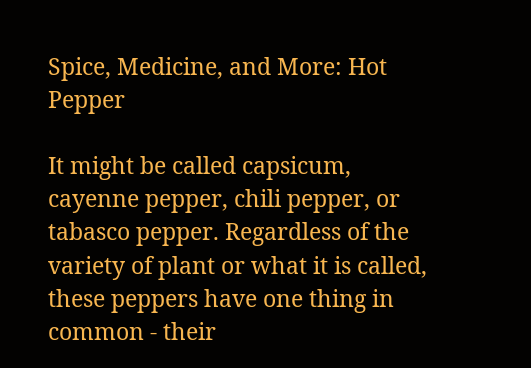Spice, Medicine, and More: Hot Pepper

It might be called capsicum, cayenne pepper, chili pepper, or tabasco pepper. Regardless of the variety of plant or what it is called, these peppers have one thing in common - their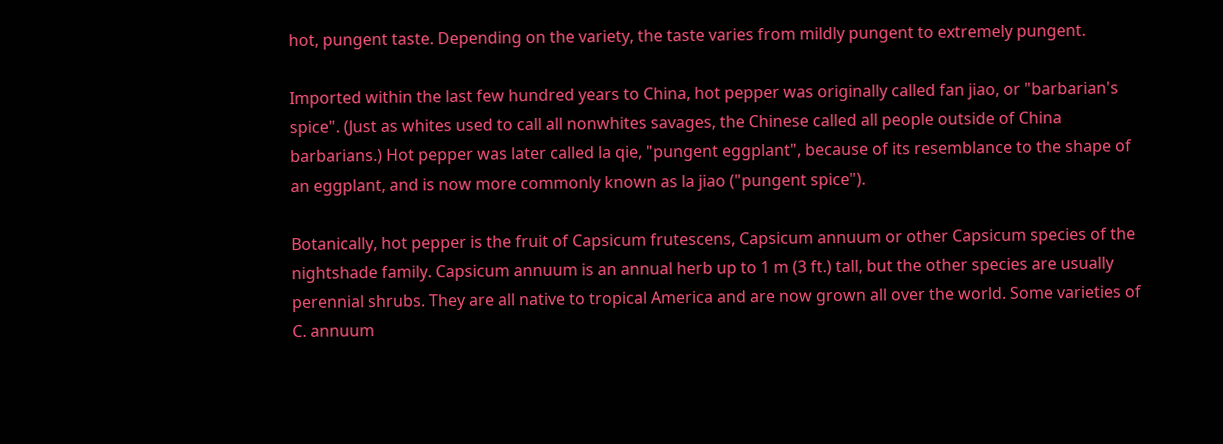hot, pungent taste. Depending on the variety, the taste varies from mildly pungent to extremely pungent.

Imported within the last few hundred years to China, hot pepper was originally called fan jiao, or "barbarian's spice". (Just as whites used to call all nonwhites savages, the Chinese called all people outside of China barbarians.) Hot pepper was later called la qie, "pungent eggplant", because of its resemblance to the shape of an eggplant, and is now more commonly known as la jiao ("pungent spice").

Botanically, hot pepper is the fruit of Capsicum frutescens, Capsicum annuum or other Capsicum species of the nightshade family. Capsicum annuum is an annual herb up to 1 m (3 ft.) tall, but the other species are usually perennial shrubs. They are all native to tropical America and are now grown all over the world. Some varieties of C. annuum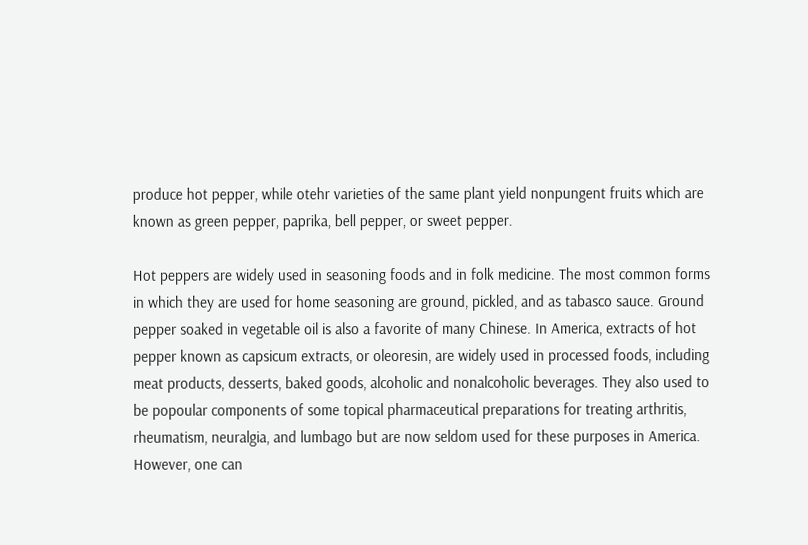produce hot pepper, while otehr varieties of the same plant yield nonpungent fruits which are known as green pepper, paprika, bell pepper, or sweet pepper.

Hot peppers are widely used in seasoning foods and in folk medicine. The most common forms in which they are used for home seasoning are ground, pickled, and as tabasco sauce. Ground pepper soaked in vegetable oil is also a favorite of many Chinese. In America, extracts of hot pepper known as capsicum extracts, or oleoresin, are widely used in processed foods, including meat products, desserts, baked goods, alcoholic and nonalcoholic beverages. They also used to be popoular components of some topical pharmaceutical preparations for treating arthritis, rheumatism, neuralgia, and lumbago but are now seldom used for these purposes in America. However, one can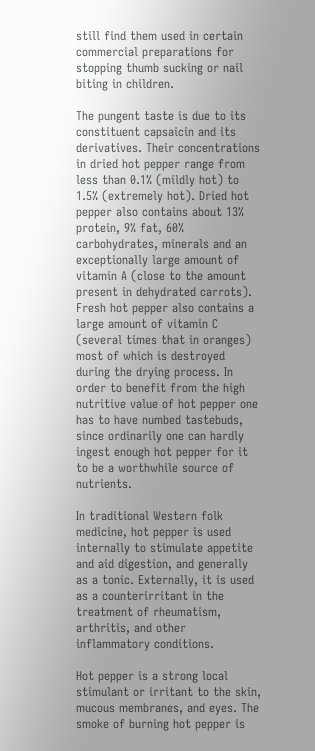still find them used in certain commercial preparations for stopping thumb sucking or nail biting in children.

The pungent taste is due to its constituent capsaicin and its derivatives. Their concentrations in dried hot pepper range from less than 0.1% (mildly hot) to 1.5% (extremely hot). Dried hot pepper also contains about 13% protein, 9% fat, 60% carbohydrates, minerals and an exceptionally large amount of vitamin A (close to the amount present in dehydrated carrots). Fresh hot pepper also contains a large amount of vitamin C (several times that in oranges) most of which is destroyed during the drying process. In order to benefit from the high nutritive value of hot pepper one has to have numbed tastebuds, since ordinarily one can hardly ingest enough hot pepper for it to be a worthwhile source of nutrients.

In traditional Western folk medicine, hot pepper is used internally to stimulate appetite and aid digestion, and generally as a tonic. Externally, it is used as a counterirritant in the treatment of rheumatism, arthritis, and other inflammatory conditions.

Hot pepper is a strong local stimulant or irritant to the skin, mucous membranes, and eyes. The smoke of burning hot pepper is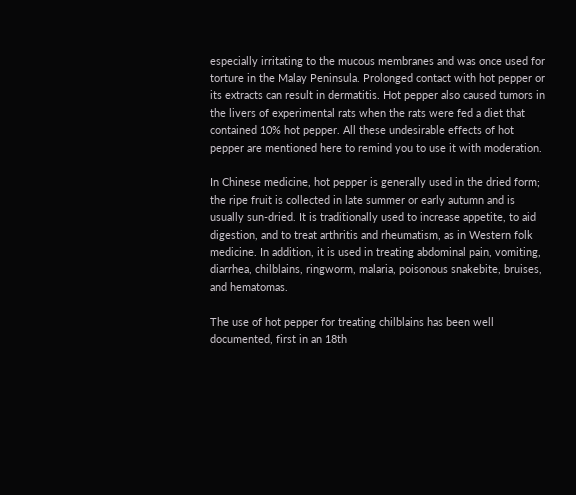especially irritating to the mucous membranes and was once used for torture in the Malay Peninsula. Prolonged contact with hot pepper or its extracts can result in dermatitis. Hot pepper also caused tumors in the livers of experimental rats when the rats were fed a diet that contained 10% hot pepper. All these undesirable effects of hot pepper are mentioned here to remind you to use it with moderation.

In Chinese medicine, hot pepper is generally used in the dried form; the ripe fruit is collected in late summer or early autumn and is usually sun-dried. It is traditionally used to increase appetite, to aid digestion, and to treat arthritis and rheumatism, as in Western folk medicine. In addition, it is used in treating abdominal pain, vomiting, diarrhea, chilblains, ringworm, malaria, poisonous snakebite, bruises, and hematomas.

The use of hot pepper for treating chilblains has been well documented, first in an 18th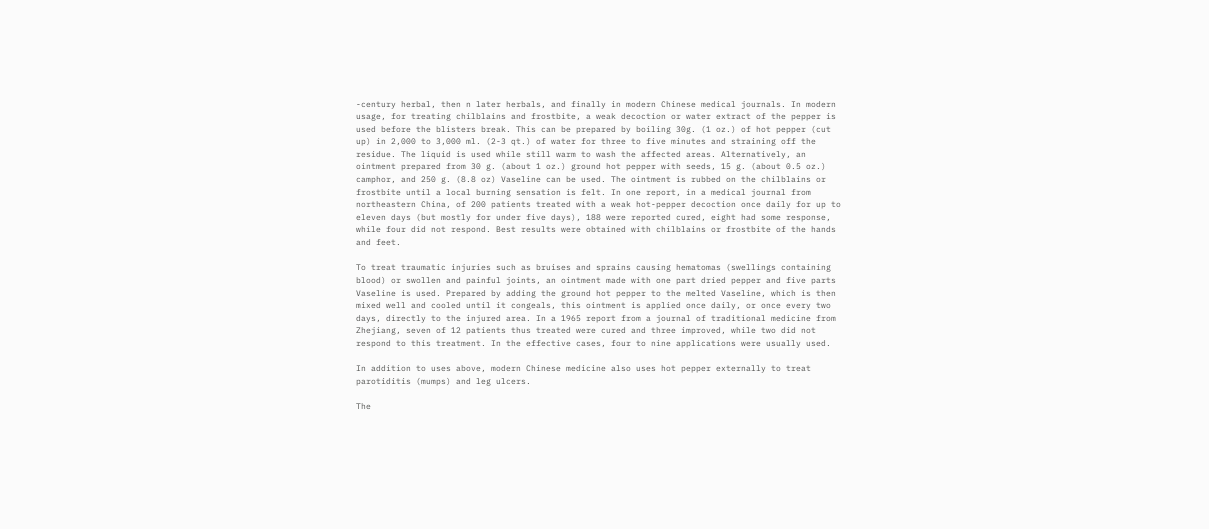-century herbal, then n later herbals, and finally in modern Chinese medical journals. In modern usage, for treating chilblains and frostbite, a weak decoction or water extract of the pepper is used before the blisters break. This can be prepared by boiling 30g. (1 oz.) of hot pepper (cut up) in 2,000 to 3,000 ml. (2-3 qt.) of water for three to five minutes and straining off the residue. The liquid is used while still warm to wash the affected areas. Alternatively, an ointment prepared from 30 g. (about 1 oz.) ground hot pepper with seeds, 15 g. (about 0.5 oz.) camphor, and 250 g. (8.8 oz) Vaseline can be used. The ointment is rubbed on the chilblains or frostbite until a local burning sensation is felt. In one report, in a medical journal from northeastern China, of 200 patients treated with a weak hot-pepper decoction once daily for up to eleven days (but mostly for under five days), 188 were reported cured, eight had some response, while four did not respond. Best results were obtained with chilblains or frostbite of the hands and feet.

To treat traumatic injuries such as bruises and sprains causing hematomas (swellings containing blood) or swollen and painful joints, an ointment made with one part dried pepper and five parts Vaseline is used. Prepared by adding the ground hot pepper to the melted Vaseline, which is then mixed well and cooled until it congeals, this ointment is applied once daily, or once every two days, directly to the injured area. In a 1965 report from a journal of traditional medicine from Zhejiang, seven of 12 patients thus treated were cured and three improved, while two did not respond to this treatment. In the effective cases, four to nine applications were usually used.

In addition to uses above, modern Chinese medicine also uses hot pepper externally to treat parotiditis (mumps) and leg ulcers.

The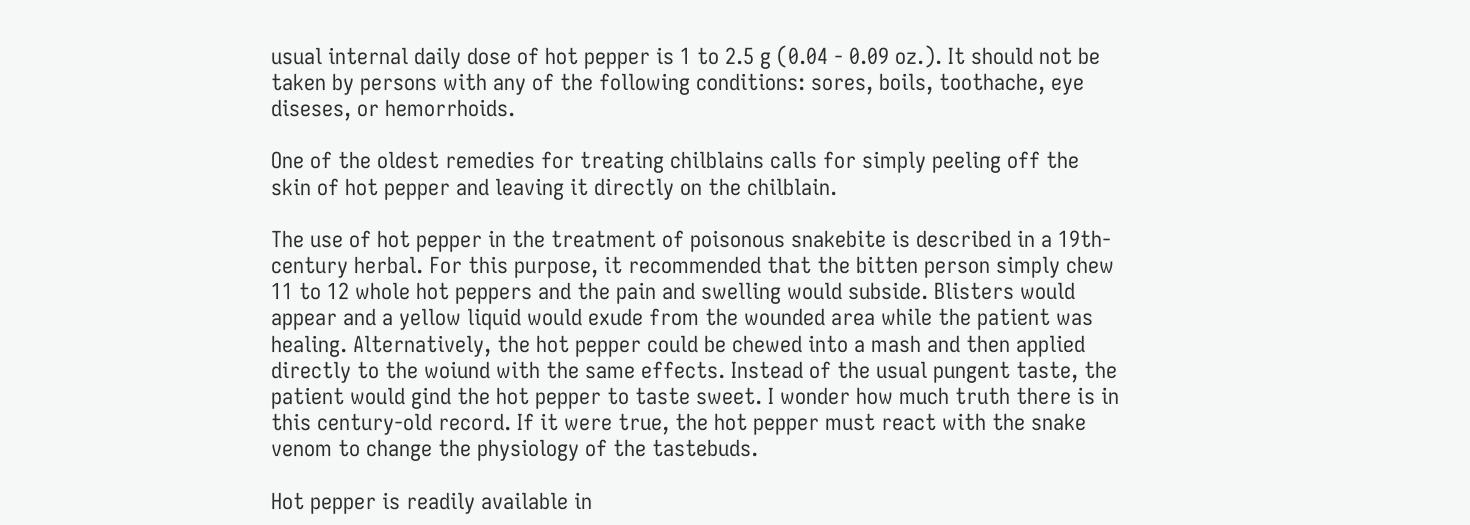usual internal daily dose of hot pepper is 1 to 2.5 g (0.04 - 0.09 oz.). It should not be taken by persons with any of the following conditions: sores, boils, toothache, eye diseses, or hemorrhoids.

One of the oldest remedies for treating chilblains calls for simply peeling off the skin of hot pepper and leaving it directly on the chilblain.

The use of hot pepper in the treatment of poisonous snakebite is described in a 19th-century herbal. For this purpose, it recommended that the bitten person simply chew 11 to 12 whole hot peppers and the pain and swelling would subside. Blisters would appear and a yellow liquid would exude from the wounded area while the patient was healing. Alternatively, the hot pepper could be chewed into a mash and then applied directly to the woiund with the same effects. Instead of the usual pungent taste, the patient would gind the hot pepper to taste sweet. I wonder how much truth there is in this century-old record. If it were true, the hot pepper must react with the snake venom to change the physiology of the tastebuds.

Hot pepper is readily available in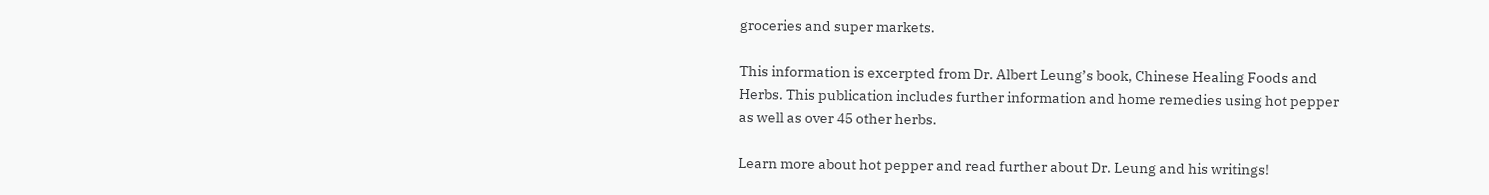groceries and super markets.

This information is excerpted from Dr. Albert Leung’s book, Chinese Healing Foods and Herbs. This publication includes further information and home remedies using hot pepper as well as over 45 other herbs.

Learn more about hot pepper and read further about Dr. Leung and his writings!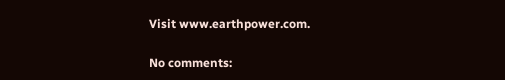Visit www.earthpower.com.

No comments: